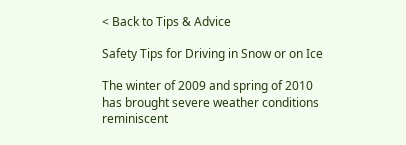< Back to Tips & Advice

Safety Tips for Driving in Snow or on Ice

The winter of 2009 and spring of 2010 has brought severe weather conditions reminiscent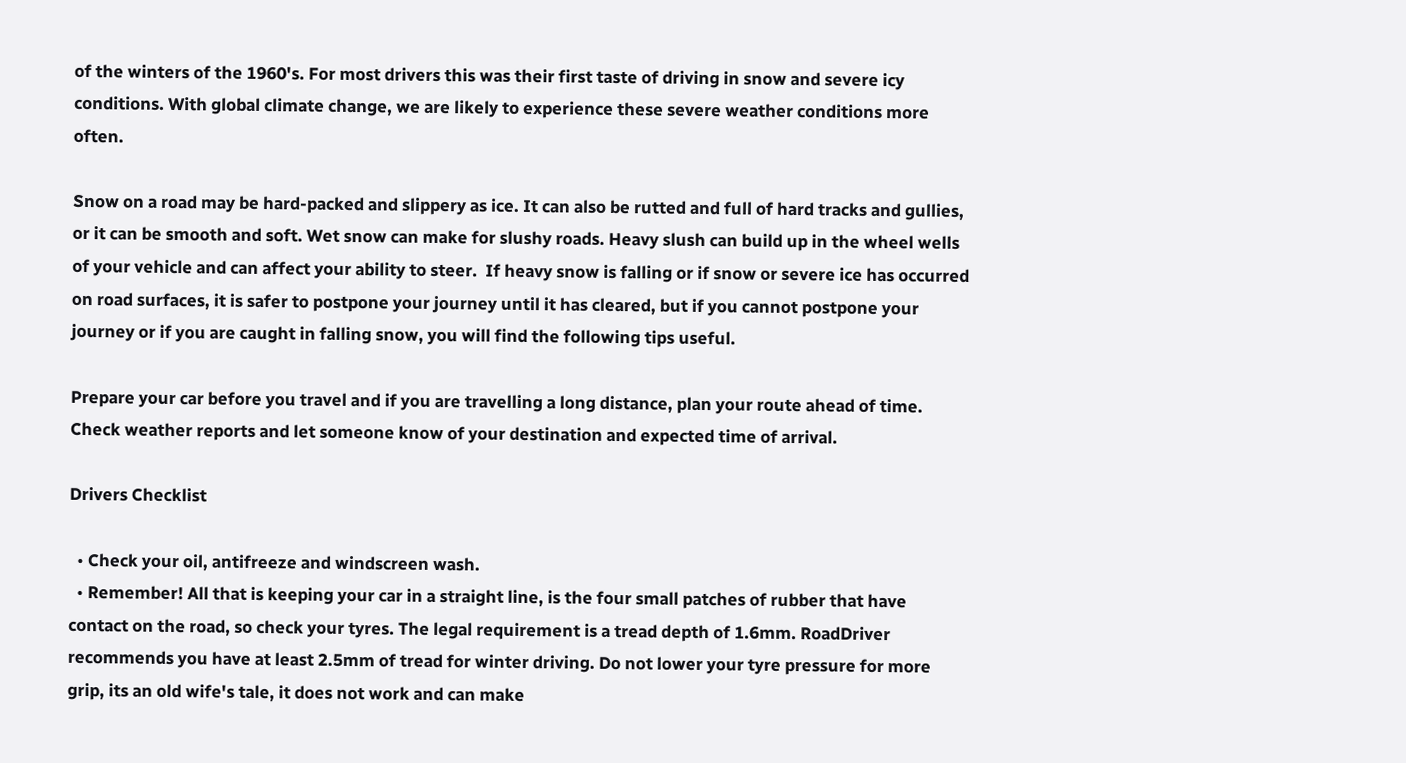of the winters of the 1960's. For most drivers this was their first taste of driving in snow and severe icy conditions. With global climate change, we are likely to experience these severe weather conditions more often.

Snow on a road may be hard-packed and slippery as ice. It can also be rutted and full of hard tracks and gullies, or it can be smooth and soft. Wet snow can make for slushy roads. Heavy slush can build up in the wheel wells of your vehicle and can affect your ability to steer.  If heavy snow is falling or if snow or severe ice has occurred on road surfaces, it is safer to postpone your journey until it has cleared, but if you cannot postpone your journey or if you are caught in falling snow, you will find the following tips useful.

Prepare your car before you travel and if you are travelling a long distance, plan your route ahead of time. Check weather reports and let someone know of your destination and expected time of arrival.

Drivers Checklist

  • Check your oil, antifreeze and windscreen wash.
  • Remember! All that is keeping your car in a straight line, is the four small patches of rubber that have contact on the road, so check your tyres. The legal requirement is a tread depth of 1.6mm. RoadDriver recommends you have at least 2.5mm of tread for winter driving. Do not lower your tyre pressure for more grip, its an old wife's tale, it does not work and can make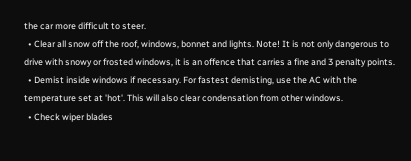the car more difficult to steer.
  • Clear all snow off the roof, windows, bonnet and lights. Note! It is not only dangerous to drive with snowy or frosted windows, it is an offence that carries a fine and 3 penalty points.
  • Demist inside windows if necessary. For fastest demisting, use the AC with the temperature set at 'hot'. This will also clear condensation from other windows.
  • Check wiper blades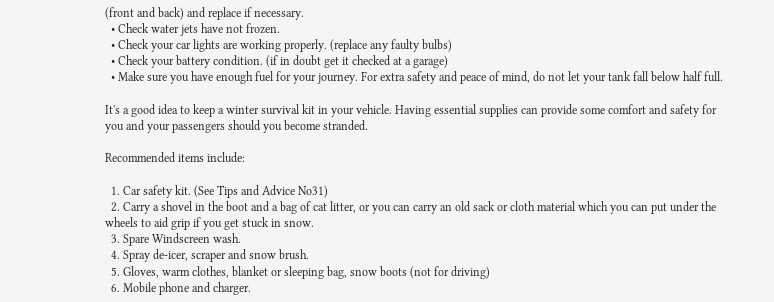(front and back) and replace if necessary.
  • Check water jets have not frozen.
  • Check your car lights are working properly. (replace any faulty bulbs)
  • Check your battery condition. (if in doubt get it checked at a garage)
  • Make sure you have enough fuel for your journey. For extra safety and peace of mind, do not let your tank fall below half full.

It's a good idea to keep a winter survival kit in your vehicle. Having essential supplies can provide some comfort and safety for you and your passengers should you become stranded.

Recommended items include:

  1. Car safety kit. (See Tips and Advice No31)
  2. Carry a shovel in the boot and a bag of cat litter, or you can carry an old sack or cloth material which you can put under the wheels to aid grip if you get stuck in snow.
  3. Spare Windscreen wash.
  4. Spray de-icer, scraper and snow brush.
  5. Gloves, warm clothes, blanket or sleeping bag, snow boots (not for driving)
  6. Mobile phone and charger.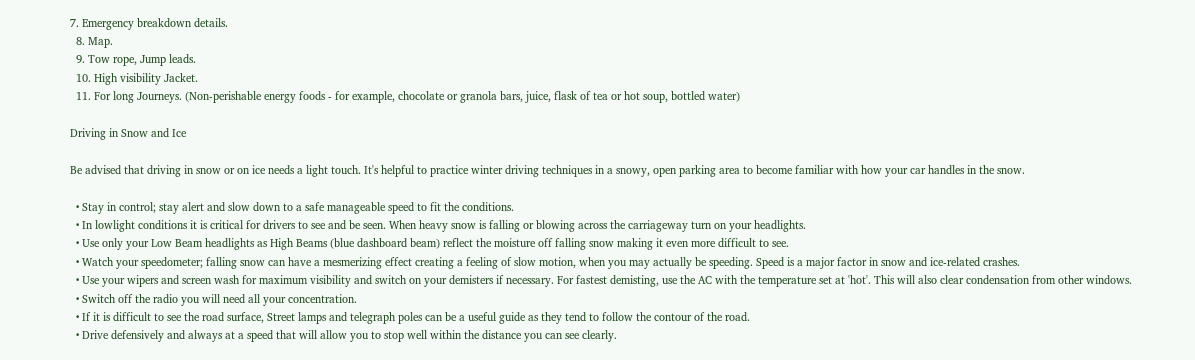7. Emergency breakdown details.
  8. Map.
  9. Tow rope, Jump leads.
  10. High visibility Jacket.
  11. For long Journeys. (Non-perishable energy foods - for example, chocolate or granola bars, juice, flask of tea or hot soup, bottled water)

Driving in Snow and Ice

Be advised that driving in snow or on ice needs a light touch. It's helpful to practice winter driving techniques in a snowy, open parking area to become familiar with how your car handles in the snow.

  • Stay in control; stay alert and slow down to a safe manageable speed to fit the conditions.
  • In lowlight conditions it is critical for drivers to see and be seen. When heavy snow is falling or blowing across the carriageway turn on your headlights.
  • Use only your Low Beam headlights as High Beams (blue dashboard beam) reflect the moisture off falling snow making it even more difficult to see.
  • Watch your speedometer; falling snow can have a mesmerizing effect creating a feeling of slow motion, when you may actually be speeding. Speed is a major factor in snow and ice-related crashes.
  • Use your wipers and screen wash for maximum visibility and switch on your demisters if necessary. For fastest demisting, use the AC with the temperature set at 'hot'. This will also clear condensation from other windows.
  • Switch off the radio you will need all your concentration.
  • If it is difficult to see the road surface, Street lamps and telegraph poles can be a useful guide as they tend to follow the contour of the road.
  • Drive defensively and always at a speed that will allow you to stop well within the distance you can see clearly.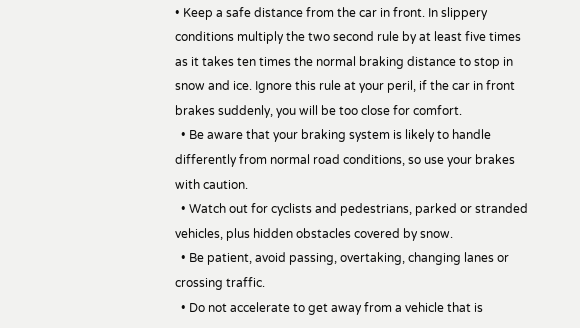• Keep a safe distance from the car in front. In slippery conditions multiply the two second rule by at least five times as it takes ten times the normal braking distance to stop in snow and ice. Ignore this rule at your peril, if the car in front brakes suddenly, you will be too close for comfort.
  • Be aware that your braking system is likely to handle differently from normal road conditions, so use your brakes with caution.
  • Watch out for cyclists and pedestrians, parked or stranded vehicles, plus hidden obstacles covered by snow.
  • Be patient, avoid passing, overtaking, changing lanes or crossing traffic.
  • Do not accelerate to get away from a vehicle that is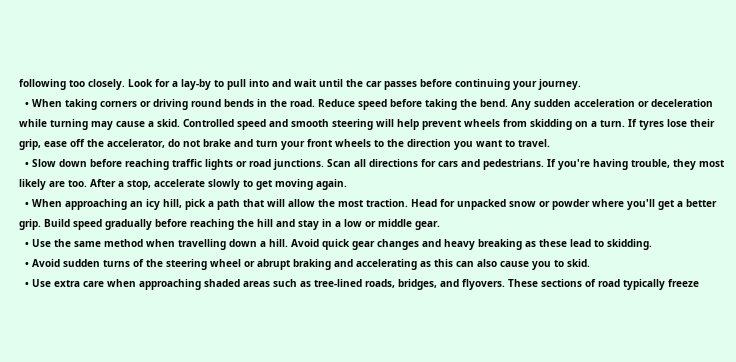following too closely. Look for a lay-by to pull into and wait until the car passes before continuing your journey.
  • When taking corners or driving round bends in the road. Reduce speed before taking the bend. Any sudden acceleration or deceleration while turning may cause a skid. Controlled speed and smooth steering will help prevent wheels from skidding on a turn. If tyres lose their grip, ease off the accelerator, do not brake and turn your front wheels to the direction you want to travel.
  • Slow down before reaching traffic lights or road junctions. Scan all directions for cars and pedestrians. If you're having trouble, they most likely are too. After a stop, accelerate slowly to get moving again.
  • When approaching an icy hill, pick a path that will allow the most traction. Head for unpacked snow or powder where you'll get a better grip. Build speed gradually before reaching the hill and stay in a low or middle gear.
  • Use the same method when travelling down a hill. Avoid quick gear changes and heavy breaking as these lead to skidding.
  • Avoid sudden turns of the steering wheel or abrupt braking and accelerating as this can also cause you to skid.
  • Use extra care when approaching shaded areas such as tree-lined roads, bridges, and flyovers. These sections of road typically freeze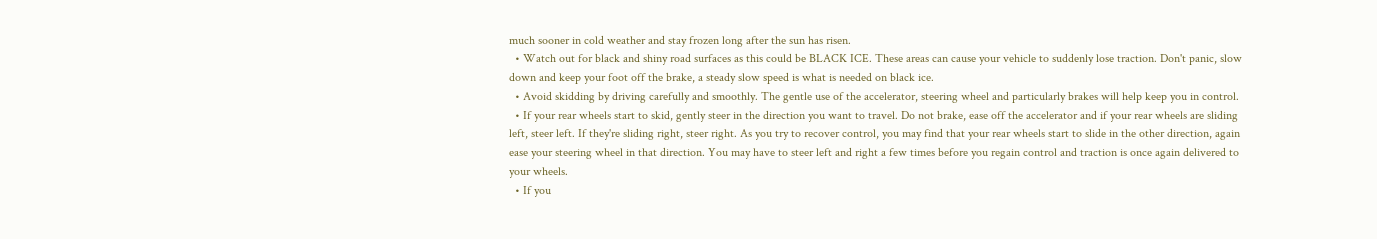much sooner in cold weather and stay frozen long after the sun has risen.
  • Watch out for black and shiny road surfaces as this could be BLACK ICE. These areas can cause your vehicle to suddenly lose traction. Don't panic, slow down and keep your foot off the brake, a steady slow speed is what is needed on black ice.
  • Avoid skidding by driving carefully and smoothly. The gentle use of the accelerator, steering wheel and particularly brakes will help keep you in control.
  • If your rear wheels start to skid, gently steer in the direction you want to travel. Do not brake, ease off the accelerator and if your rear wheels are sliding left, steer left. If they're sliding right, steer right. As you try to recover control, you may find that your rear wheels start to slide in the other direction, again ease your steering wheel in that direction. You may have to steer left and right a few times before you regain control and traction is once again delivered to your wheels.
  • If you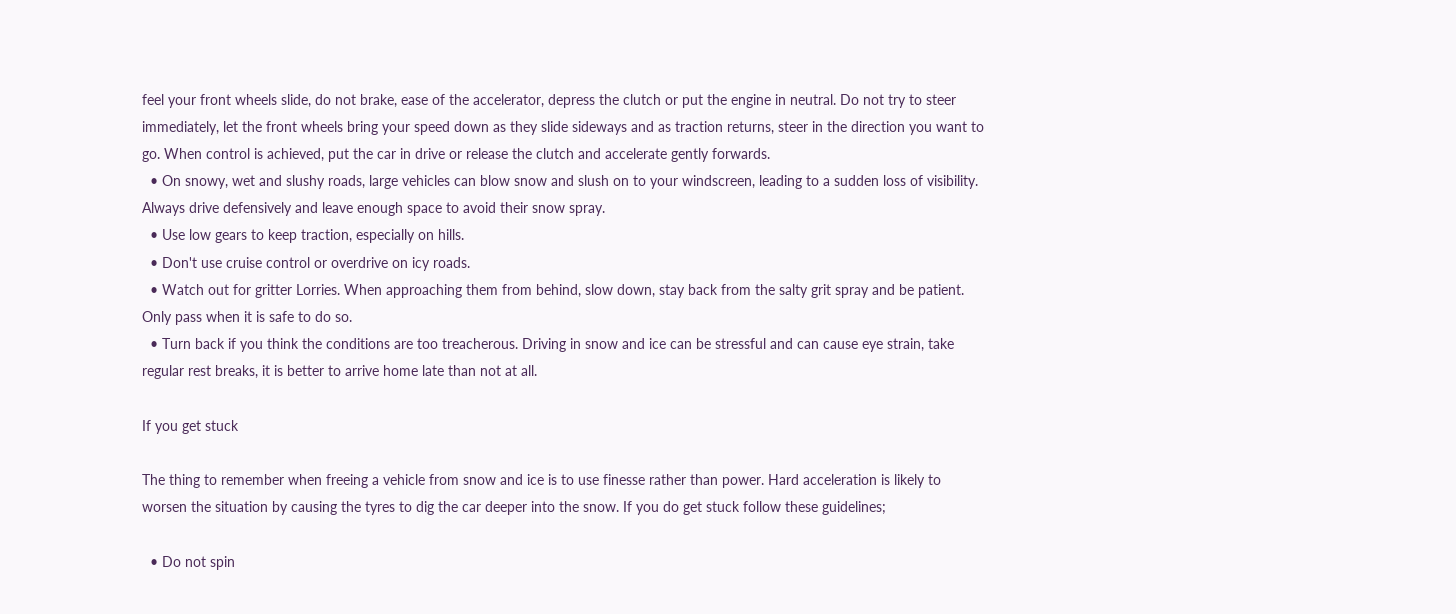feel your front wheels slide, do not brake, ease of the accelerator, depress the clutch or put the engine in neutral. Do not try to steer immediately, let the front wheels bring your speed down as they slide sideways and as traction returns, steer in the direction you want to go. When control is achieved, put the car in drive or release the clutch and accelerate gently forwards.
  • On snowy, wet and slushy roads, large vehicles can blow snow and slush on to your windscreen, leading to a sudden loss of visibility. Always drive defensively and leave enough space to avoid their snow spray.
  • Use low gears to keep traction, especially on hills.
  • Don't use cruise control or overdrive on icy roads.
  • Watch out for gritter Lorries. When approaching them from behind, slow down, stay back from the salty grit spray and be patient. Only pass when it is safe to do so.
  • Turn back if you think the conditions are too treacherous. Driving in snow and ice can be stressful and can cause eye strain, take regular rest breaks, it is better to arrive home late than not at all.

If you get stuck

The thing to remember when freeing a vehicle from snow and ice is to use finesse rather than power. Hard acceleration is likely to worsen the situation by causing the tyres to dig the car deeper into the snow. If you do get stuck follow these guidelines;

  • Do not spin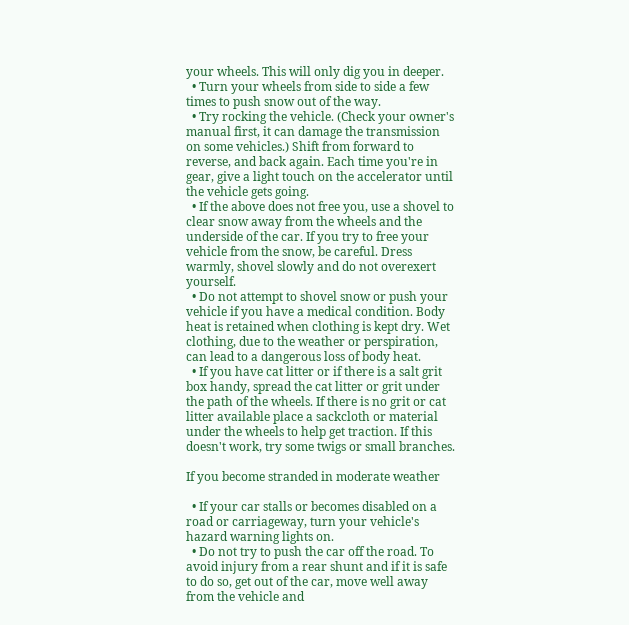your wheels. This will only dig you in deeper.
  • Turn your wheels from side to side a few times to push snow out of the way.
  • Try rocking the vehicle. (Check your owner's manual first, it can damage the transmission on some vehicles.) Shift from forward to reverse, and back again. Each time you're in gear, give a light touch on the accelerator until the vehicle gets going.
  • If the above does not free you, use a shovel to clear snow away from the wheels and the underside of the car. If you try to free your vehicle from the snow, be careful. Dress warmly, shovel slowly and do not overexert yourself.
  • Do not attempt to shovel snow or push your vehicle if you have a medical condition. Body heat is retained when clothing is kept dry. Wet clothing, due to the weather or perspiration, can lead to a dangerous loss of body heat.
  • If you have cat litter or if there is a salt grit box handy, spread the cat litter or grit under the path of the wheels. If there is no grit or cat litter available place a sackcloth or material under the wheels to help get traction. If this doesn't work, try some twigs or small branches.

If you become stranded in moderate weather

  • If your car stalls or becomes disabled on a road or carriageway, turn your vehicle's hazard warning lights on.
  • Do not try to push the car off the road. To avoid injury from a rear shunt and if it is safe to do so, get out of the car, move well away from the vehicle and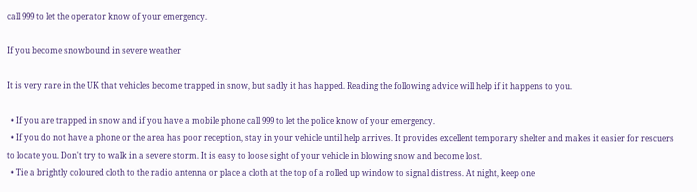call 999 to let the operator know of your emergency.

If you become snowbound in severe weather

It is very rare in the UK that vehicles become trapped in snow, but sadly it has happed. Reading the following advice will help if it happens to you.

  • If you are trapped in snow and if you have a mobile phone call 999 to let the police know of your emergency.
  • If you do not have a phone or the area has poor reception, stay in your vehicle until help arrives. It provides excellent temporary shelter and makes it easier for rescuers to locate you. Don't try to walk in a severe storm. It is easy to loose sight of your vehicle in blowing snow and become lost.
  • Tie a brightly coloured cloth to the radio antenna or place a cloth at the top of a rolled up window to signal distress. At night, keep one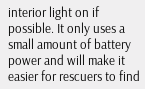interior light on if possible. It only uses a small amount of battery power and will make it easier for rescuers to find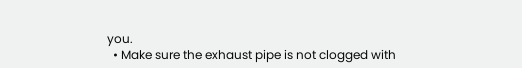you.
  • Make sure the exhaust pipe is not clogged with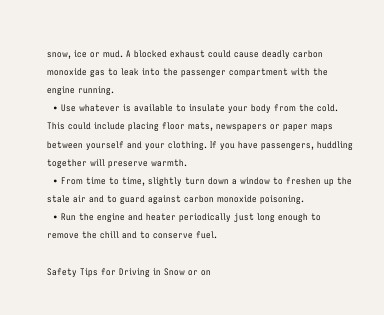snow, ice or mud. A blocked exhaust could cause deadly carbon monoxide gas to leak into the passenger compartment with the engine running.
  • Use whatever is available to insulate your body from the cold. This could include placing floor mats, newspapers or paper maps between yourself and your clothing. If you have passengers, huddling together will preserve warmth.
  • From time to time, slightly turn down a window to freshen up the stale air and to guard against carbon monoxide poisoning.
  • Run the engine and heater periodically just long enough to remove the chill and to conserve fuel.

Safety Tips for Driving in Snow or on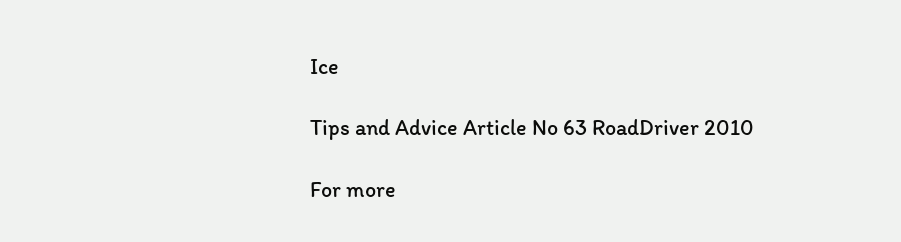Ice

Tips and Advice Article No 63 RoadDriver 2010

For more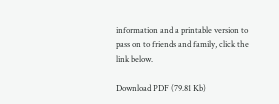information and a printable version to pass on to friends and family, click the link below.

Download PDF (79.81 Kb)